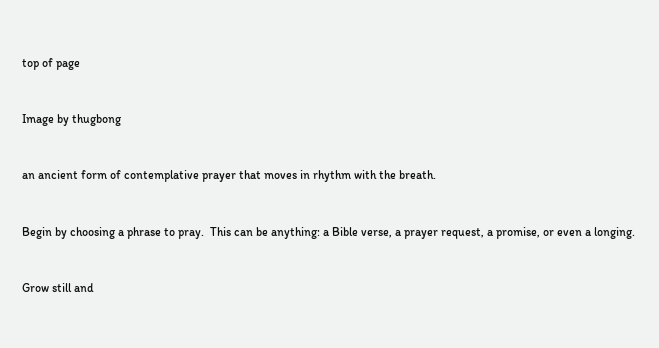top of page


Image by thugbong


an ancient form of contemplative prayer that moves in rhythm with the breath.


Begin by choosing a phrase to pray.  This can be anything: a Bible verse, a prayer request, a promise, or even a longing.


Grow still and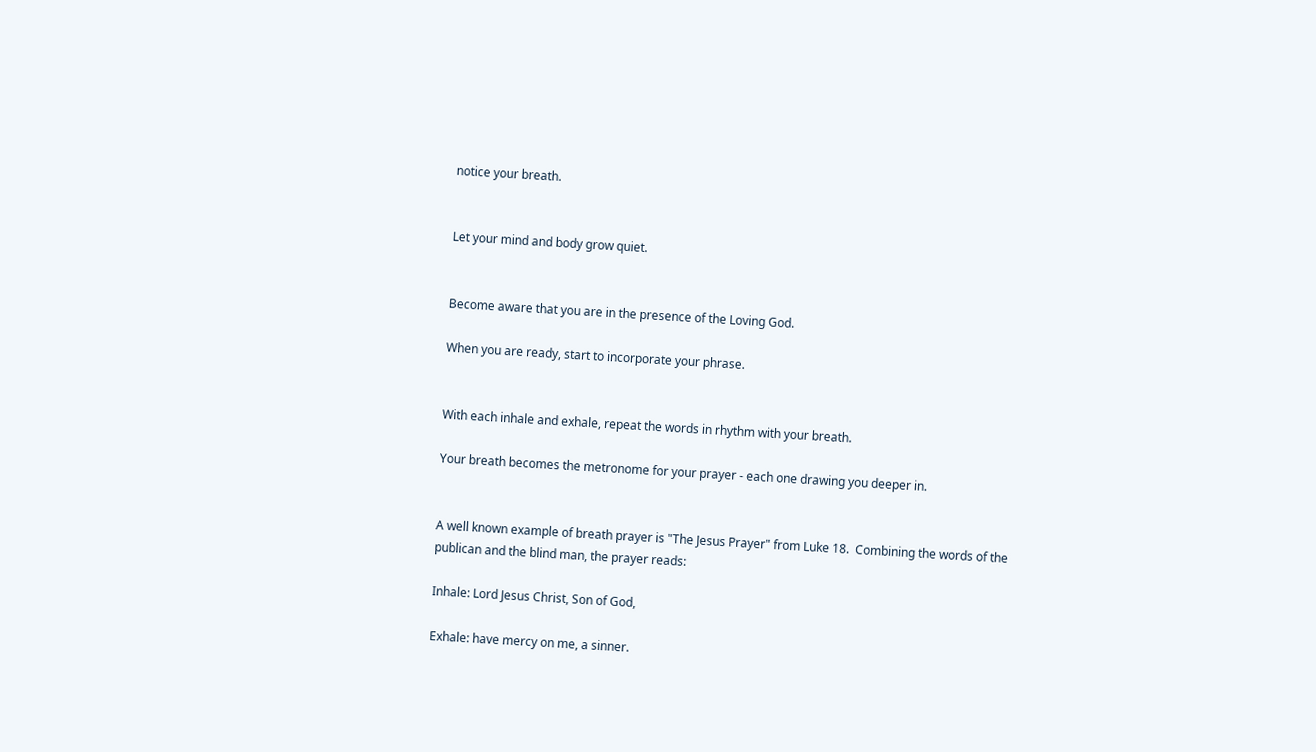notice your breath.


Let your mind and body grow quiet.


Become aware that you are in the presence of the Loving God.

When you are ready, start to incorporate your phrase.


With each inhale and exhale, repeat the words in rhythm with your breath.

Your breath becomes the metronome for your prayer - each one drawing you deeper in.


A well known example of breath prayer is "The Jesus Prayer" from Luke 18.  Combining the words of the publican and the blind man, the prayer reads:

Inhale: Lord Jesus Christ, Son of God,

Exhale: have mercy on me, a sinner.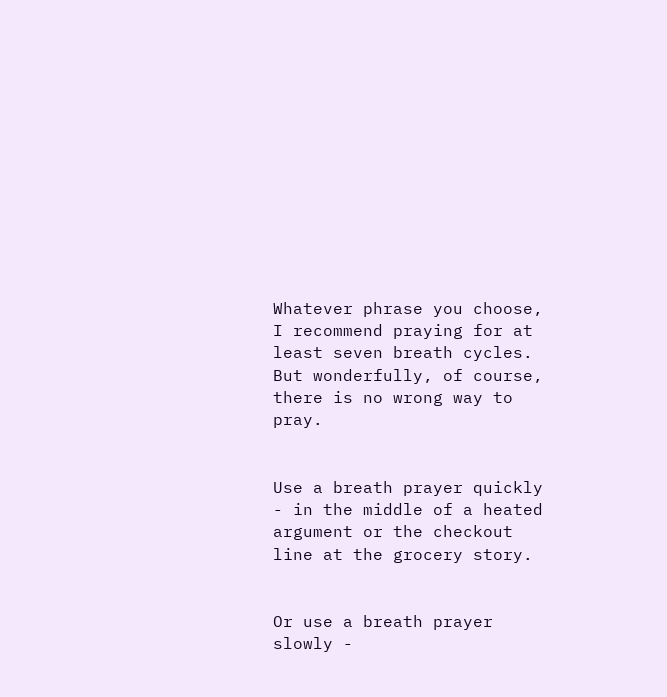Whatever phrase you choose, I recommend praying for at least seven breath cycles.  But wonderfully, of course, there is no wrong way to pray.


Use a breath prayer quickly - in the middle of a heated argument or the checkout line at the grocery story.


Or use a breath prayer slowly -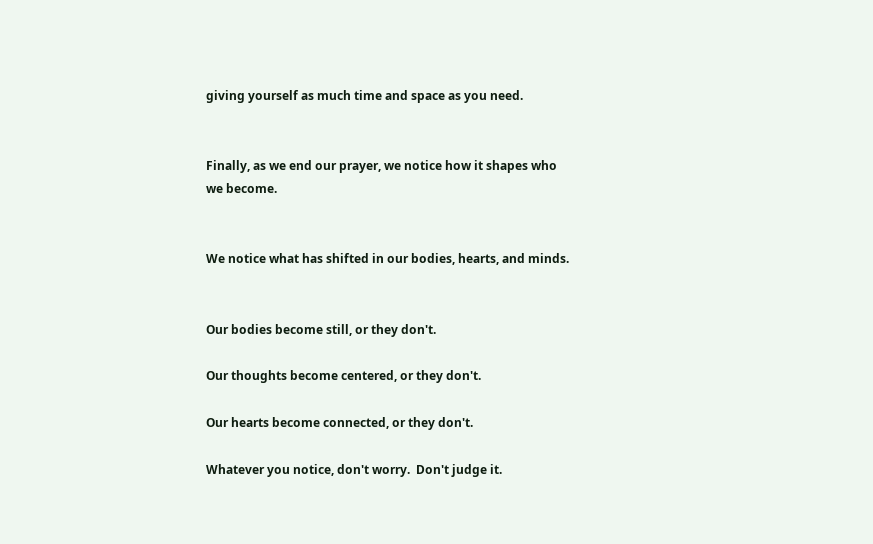giving yourself as much time and space as you need.


Finally, as we end our prayer, we notice how it shapes who we become.


We notice what has shifted in our bodies, hearts, and minds.


Our bodies become still, or they don't.

Our thoughts become centered, or they don't.

Our hearts become connected, or they don't.

Whatever you notice, don't worry.  Don't judge it.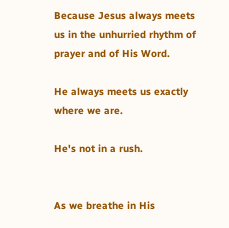Because Jesus always meets us in the unhurried rhythm of prayer and of His Word.

He always meets us exactly where we are.

He's not in a rush.


As we breathe in His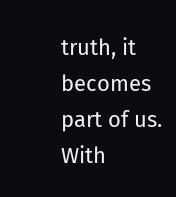truth, it becomes part of us. With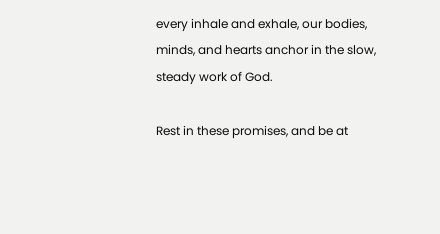every inhale and exhale, our bodies, minds, and hearts anchor in the slow, steady work of God.

Rest in these promises, and be at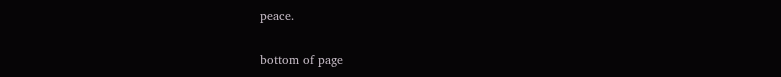peace.

bottom of page